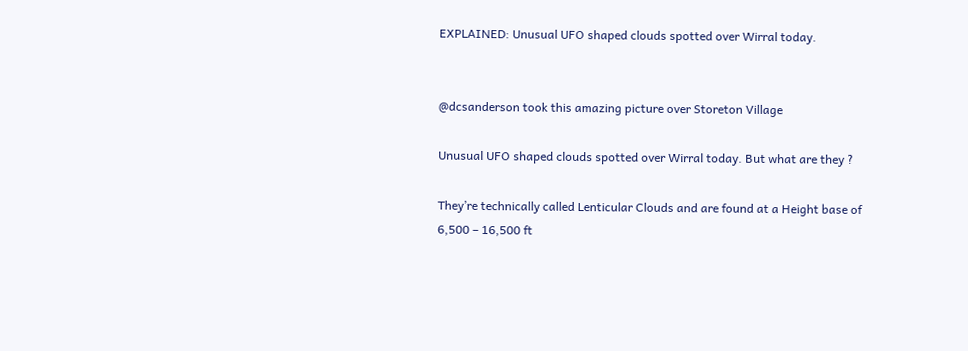EXPLAINED: Unusual UFO shaped clouds spotted over Wirral today.


@dcsanderson took this amazing picture over Storeton Village

Unusual UFO shaped clouds spotted over Wirral today. But what are they ?

They’re technically called Lenticular Clouds and are found at a Height base of 6,500 – 16,500 ft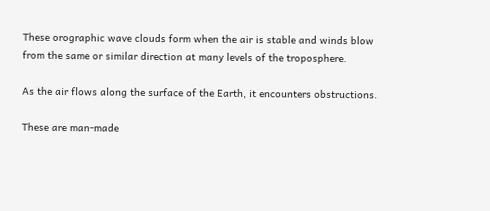These orographic wave clouds form when the air is stable and winds blow from the same or similar direction at many levels of the troposphere.

As the air flows along the surface of the Earth, it encounters obstructions.

These are man-made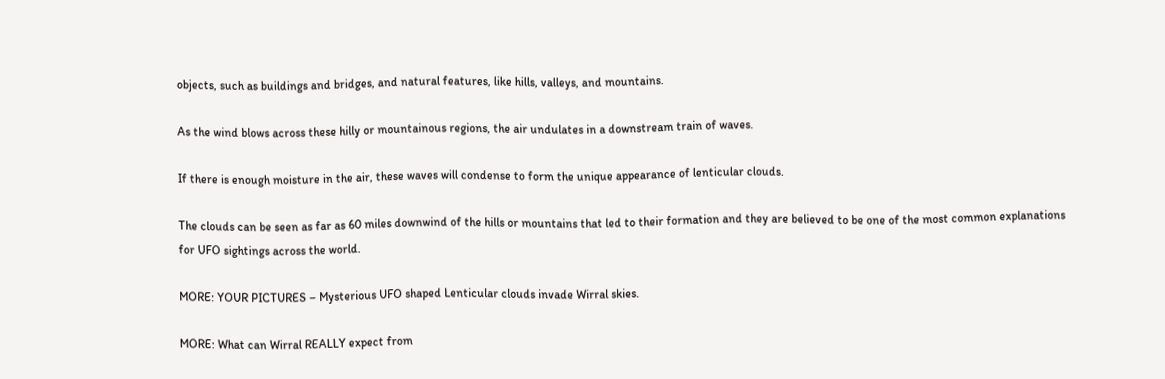objects, such as buildings and bridges, and natural features, like hills, valleys, and mountains.

As the wind blows across these hilly or mountainous regions, the air undulates in a downstream train of waves.

If there is enough moisture in the air, these waves will condense to form the unique appearance of lenticular clouds.

The clouds can be seen as far as 60 miles downwind of the hills or mountains that led to their formation and they are believed to be one of the most common explanations for UFO sightings across the world.

MORE: YOUR PICTURES – Mysterious UFO shaped Lenticular clouds invade Wirral skies.

MORE: What can Wirral REALLY expect from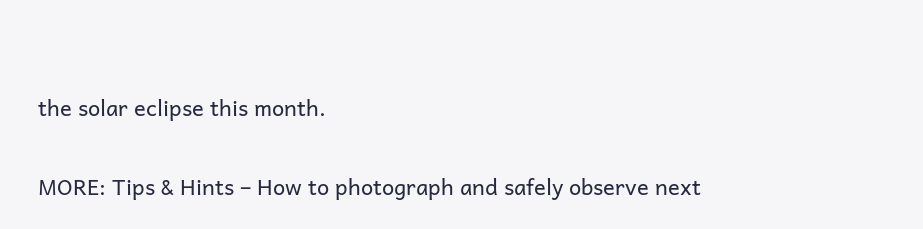the solar eclipse this month.

MORE: Tips & Hints – How to photograph and safely observe next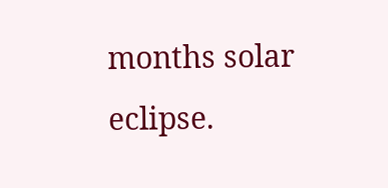months solar eclipse.